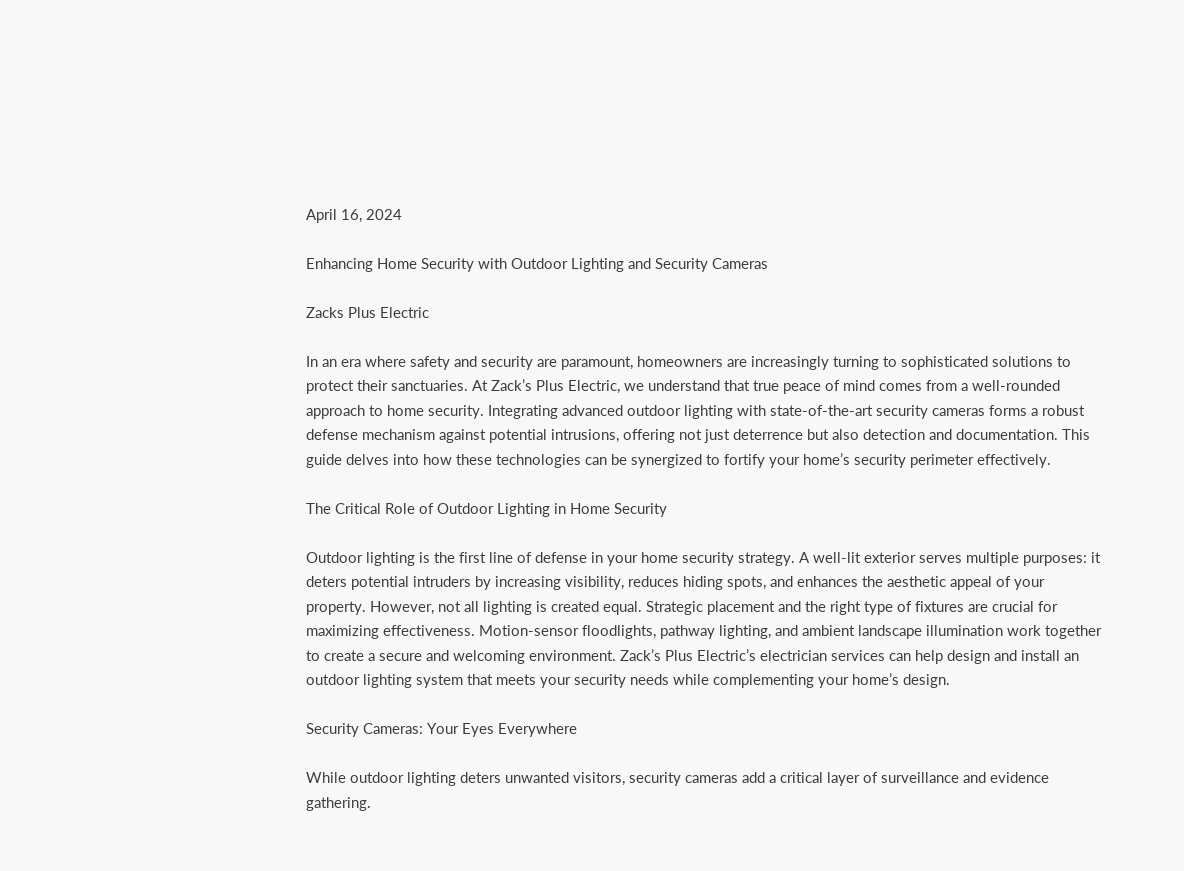April 16, 2024

Enhancing Home Security with Outdoor Lighting and Security Cameras

Zacks Plus Electric

In an era where safety and security are paramount, homeowners are increasingly turning to sophisticated solutions to protect their sanctuaries. At Zack’s Plus Electric, we understand that true peace of mind comes from a well-rounded approach to home security. Integrating advanced outdoor lighting with state-of-the-art security cameras forms a robust defense mechanism against potential intrusions, offering not just deterrence but also detection and documentation. This guide delves into how these technologies can be synergized to fortify your home’s security perimeter effectively.

The Critical Role of Outdoor Lighting in Home Security

Outdoor lighting is the first line of defense in your home security strategy. A well-lit exterior serves multiple purposes: it deters potential intruders by increasing visibility, reduces hiding spots, and enhances the aesthetic appeal of your property. However, not all lighting is created equal. Strategic placement and the right type of fixtures are crucial for maximizing effectiveness. Motion-sensor floodlights, pathway lighting, and ambient landscape illumination work together to create a secure and welcoming environment. Zack’s Plus Electric’s electrician services can help design and install an outdoor lighting system that meets your security needs while complementing your home’s design.

Security Cameras: Your Eyes Everywhere

While outdoor lighting deters unwanted visitors, security cameras add a critical layer of surveillance and evidence gathering.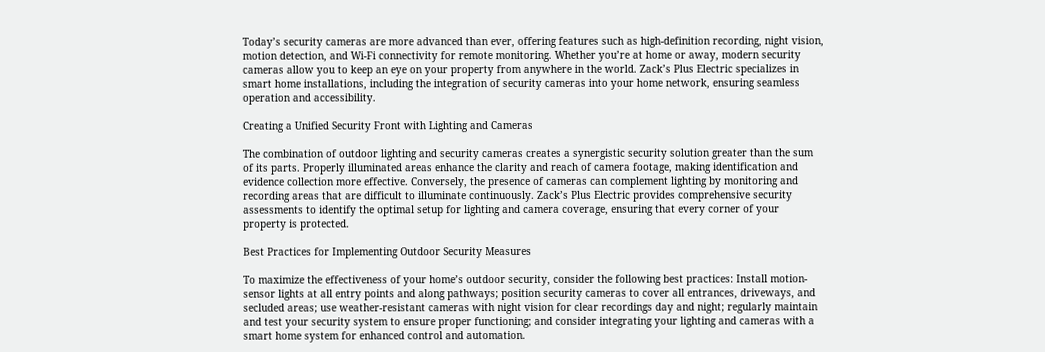Today’s security cameras are more advanced than ever, offering features such as high-definition recording, night vision, motion detection, and Wi-Fi connectivity for remote monitoring. Whether you’re at home or away, modern security cameras allow you to keep an eye on your property from anywhere in the world. Zack’s Plus Electric specializes in smart home installations, including the integration of security cameras into your home network, ensuring seamless operation and accessibility.

Creating a Unified Security Front with Lighting and Cameras

The combination of outdoor lighting and security cameras creates a synergistic security solution greater than the sum of its parts. Properly illuminated areas enhance the clarity and reach of camera footage, making identification and evidence collection more effective. Conversely, the presence of cameras can complement lighting by monitoring and recording areas that are difficult to illuminate continuously. Zack’s Plus Electric provides comprehensive security assessments to identify the optimal setup for lighting and camera coverage, ensuring that every corner of your property is protected.

Best Practices for Implementing Outdoor Security Measures

To maximize the effectiveness of your home’s outdoor security, consider the following best practices: Install motion-sensor lights at all entry points and along pathways; position security cameras to cover all entrances, driveways, and secluded areas; use weather-resistant cameras with night vision for clear recordings day and night; regularly maintain and test your security system to ensure proper functioning; and consider integrating your lighting and cameras with a smart home system for enhanced control and automation.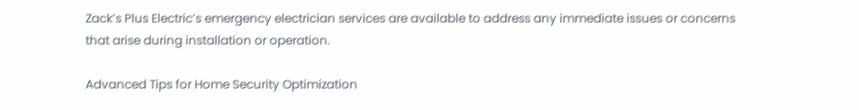Zack’s Plus Electric’s emergency electrician services are available to address any immediate issues or concerns that arise during installation or operation.

Advanced Tips for Home Security Optimization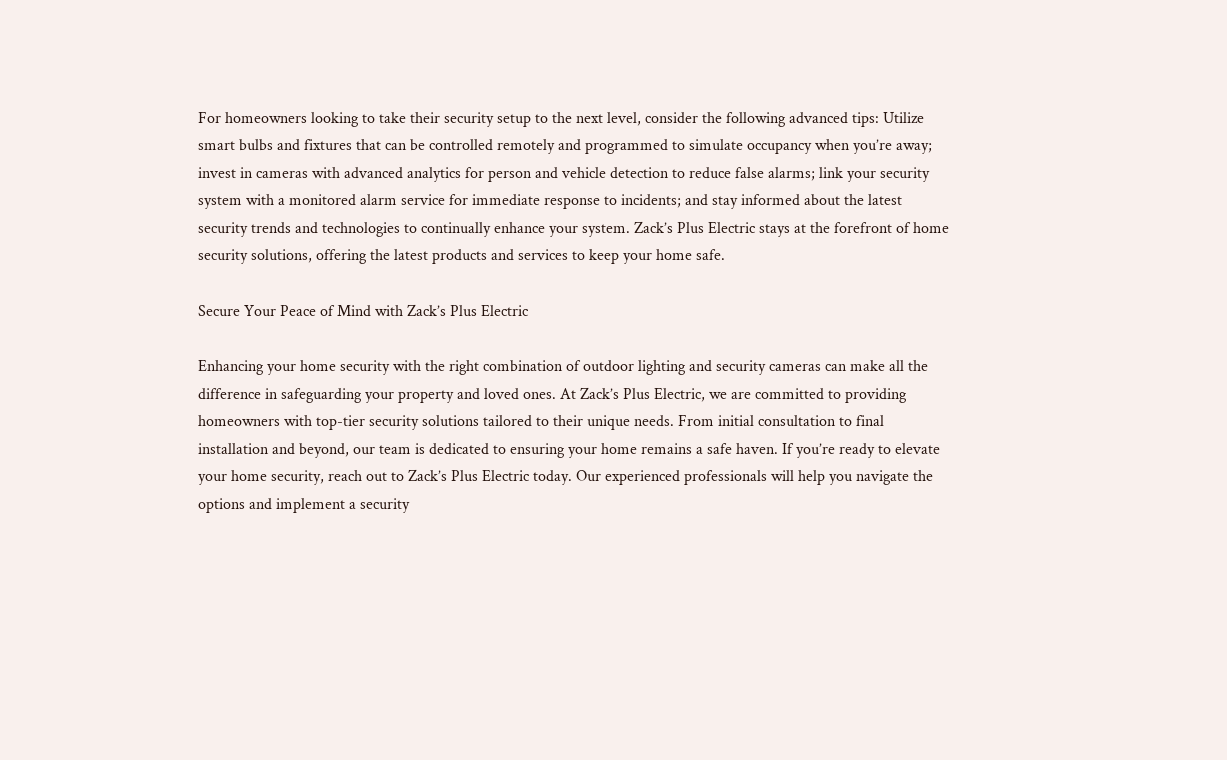For homeowners looking to take their security setup to the next level, consider the following advanced tips: Utilize smart bulbs and fixtures that can be controlled remotely and programmed to simulate occupancy when you’re away; invest in cameras with advanced analytics for person and vehicle detection to reduce false alarms; link your security system with a monitored alarm service for immediate response to incidents; and stay informed about the latest security trends and technologies to continually enhance your system. Zack’s Plus Electric stays at the forefront of home security solutions, offering the latest products and services to keep your home safe.

Secure Your Peace of Mind with Zack’s Plus Electric

Enhancing your home security with the right combination of outdoor lighting and security cameras can make all the difference in safeguarding your property and loved ones. At Zack’s Plus Electric, we are committed to providing homeowners with top-tier security solutions tailored to their unique needs. From initial consultation to final installation and beyond, our team is dedicated to ensuring your home remains a safe haven. If you’re ready to elevate your home security, reach out to Zack’s Plus Electric today. Our experienced professionals will help you navigate the options and implement a security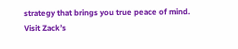strategy that brings you true peace of mind. Visit Zack’s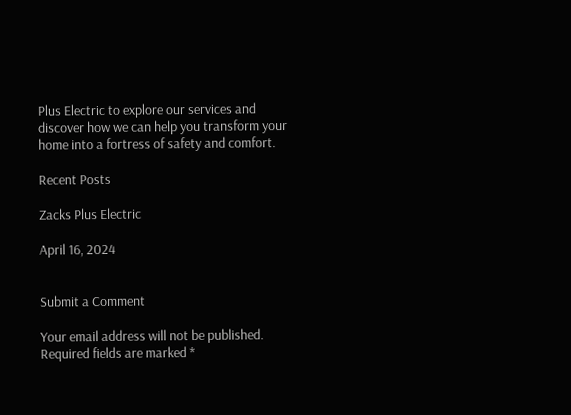Plus Electric to explore our services and discover how we can help you transform your home into a fortress of safety and comfort.

Recent Posts

Zacks Plus Electric

April 16, 2024


Submit a Comment

Your email address will not be published. Required fields are marked *